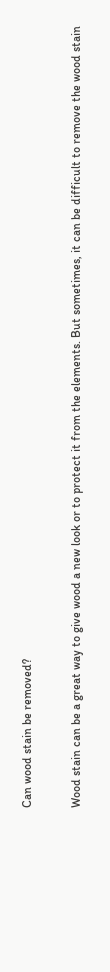Can wood stain be removed?

Wood stain can be a great way to give wood a new look or to protect it from the elements. But sometimes, it can be difficult to remove the wood stain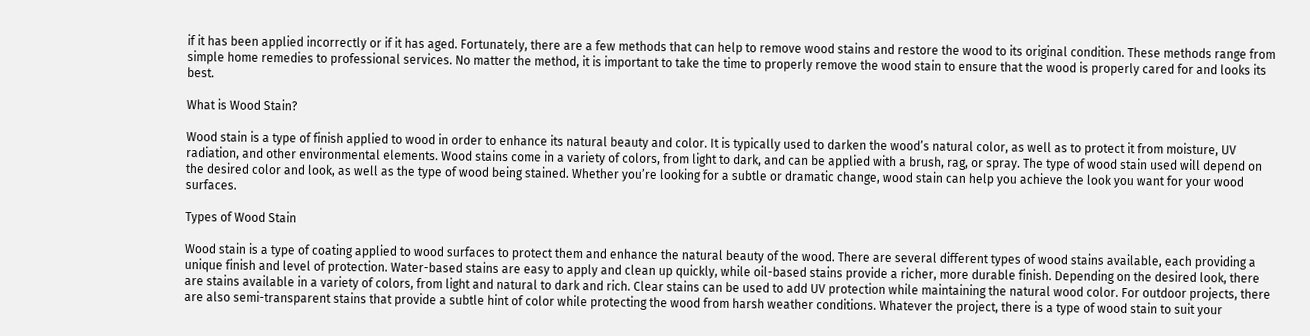if it has been applied incorrectly or if it has aged. Fortunately, there are a few methods that can help to remove wood stains and restore the wood to its original condition. These methods range from simple home remedies to professional services. No matter the method, it is important to take the time to properly remove the wood stain to ensure that the wood is properly cared for and looks its best.

What is Wood Stain?

Wood stain is a type of finish applied to wood in order to enhance its natural beauty and color. It is typically used to darken the wood’s natural color, as well as to protect it from moisture, UV radiation, and other environmental elements. Wood stains come in a variety of colors, from light to dark, and can be applied with a brush, rag, or spray. The type of wood stain used will depend on the desired color and look, as well as the type of wood being stained. Whether you’re looking for a subtle or dramatic change, wood stain can help you achieve the look you want for your wood surfaces.

Types of Wood Stain

Wood stain is a type of coating applied to wood surfaces to protect them and enhance the natural beauty of the wood. There are several different types of wood stains available, each providing a unique finish and level of protection. Water-based stains are easy to apply and clean up quickly, while oil-based stains provide a richer, more durable finish. Depending on the desired look, there are stains available in a variety of colors, from light and natural to dark and rich. Clear stains can be used to add UV protection while maintaining the natural wood color. For outdoor projects, there are also semi-transparent stains that provide a subtle hint of color while protecting the wood from harsh weather conditions. Whatever the project, there is a type of wood stain to suit your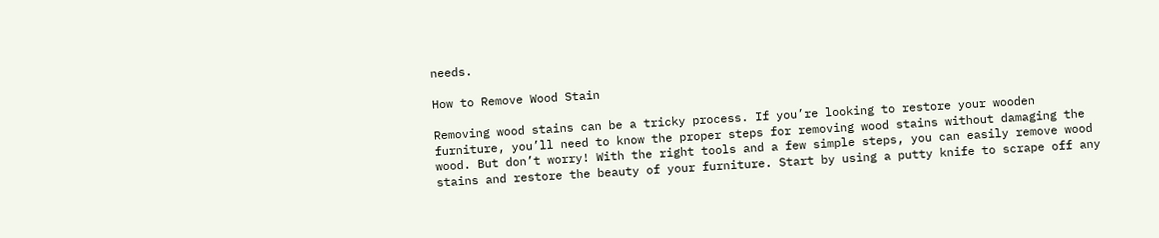needs.

How to Remove Wood Stain

Removing wood stains can be a tricky process. If you’re looking to restore your wooden furniture, you’ll need to know the proper steps for removing wood stains without damaging the wood. But don’t worry! With the right tools and a few simple steps, you can easily remove wood stains and restore the beauty of your furniture. Start by using a putty knife to scrape off any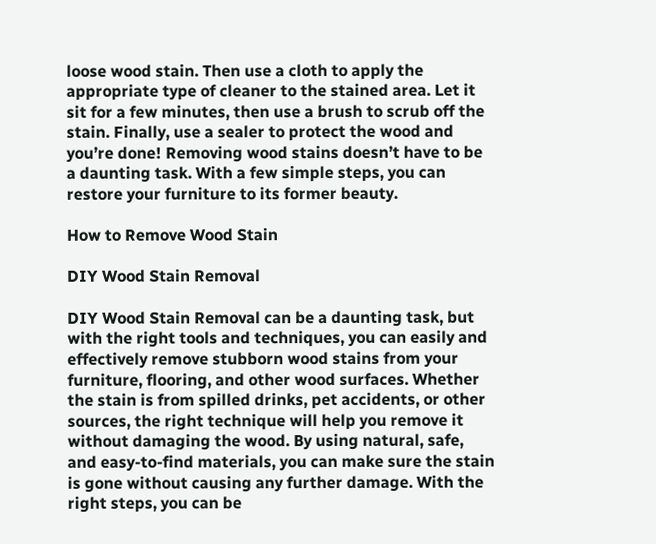loose wood stain. Then use a cloth to apply the appropriate type of cleaner to the stained area. Let it sit for a few minutes, then use a brush to scrub off the stain. Finally, use a sealer to protect the wood and you’re done! Removing wood stains doesn’t have to be a daunting task. With a few simple steps, you can restore your furniture to its former beauty.

How to Remove Wood Stain

DIY Wood Stain Removal

DIY Wood Stain Removal can be a daunting task, but with the right tools and techniques, you can easily and effectively remove stubborn wood stains from your furniture, flooring, and other wood surfaces. Whether the stain is from spilled drinks, pet accidents, or other sources, the right technique will help you remove it without damaging the wood. By using natural, safe, and easy-to-find materials, you can make sure the stain is gone without causing any further damage. With the right steps, you can be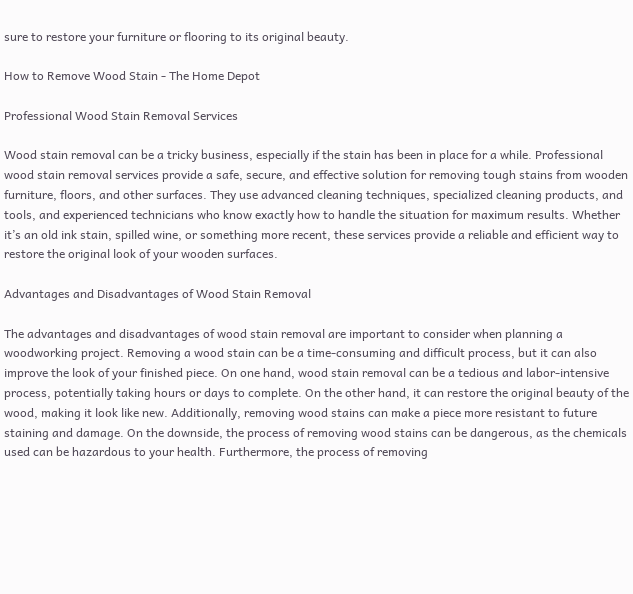sure to restore your furniture or flooring to its original beauty.

How to Remove Wood Stain - The Home Depot

Professional Wood Stain Removal Services

Wood stain removal can be a tricky business, especially if the stain has been in place for a while. Professional wood stain removal services provide a safe, secure, and effective solution for removing tough stains from wooden furniture, floors, and other surfaces. They use advanced cleaning techniques, specialized cleaning products, and tools, and experienced technicians who know exactly how to handle the situation for maximum results. Whether it’s an old ink stain, spilled wine, or something more recent, these services provide a reliable and efficient way to restore the original look of your wooden surfaces.

Advantages and Disadvantages of Wood Stain Removal

The advantages and disadvantages of wood stain removal are important to consider when planning a woodworking project. Removing a wood stain can be a time-consuming and difficult process, but it can also improve the look of your finished piece. On one hand, wood stain removal can be a tedious and labor-intensive process, potentially taking hours or days to complete. On the other hand, it can restore the original beauty of the wood, making it look like new. Additionally, removing wood stains can make a piece more resistant to future staining and damage. On the downside, the process of removing wood stains can be dangerous, as the chemicals used can be hazardous to your health. Furthermore, the process of removing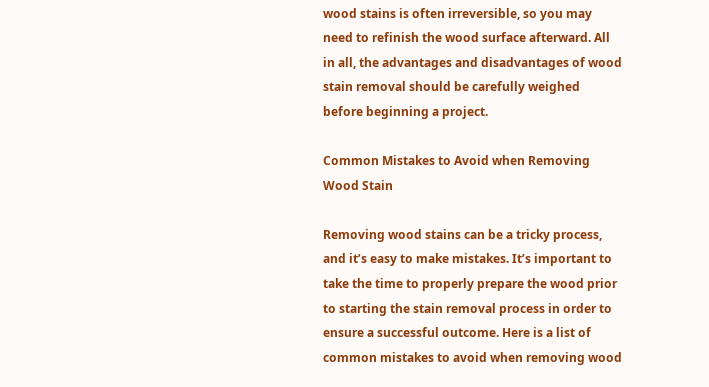wood stains is often irreversible, so you may need to refinish the wood surface afterward. All in all, the advantages and disadvantages of wood stain removal should be carefully weighed before beginning a project.

Common Mistakes to Avoid when Removing Wood Stain

Removing wood stains can be a tricky process, and it’s easy to make mistakes. It’s important to take the time to properly prepare the wood prior to starting the stain removal process in order to ensure a successful outcome. Here is a list of common mistakes to avoid when removing wood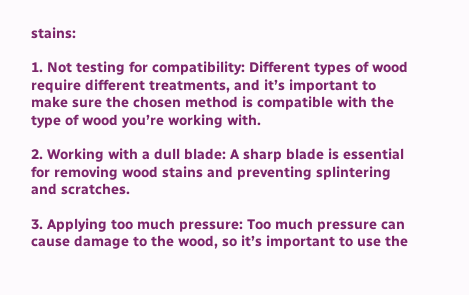stains:

1. Not testing for compatibility: Different types of wood require different treatments, and it’s important to make sure the chosen method is compatible with the type of wood you’re working with.

2. Working with a dull blade: A sharp blade is essential for removing wood stains and preventing splintering and scratches.

3. Applying too much pressure: Too much pressure can cause damage to the wood, so it’s important to use the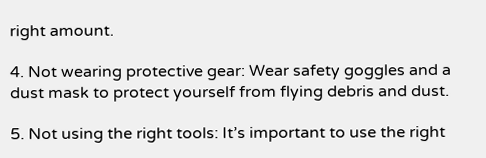right amount.

4. Not wearing protective gear: Wear safety goggles and a dust mask to protect yourself from flying debris and dust.

5. Not using the right tools: It’s important to use the right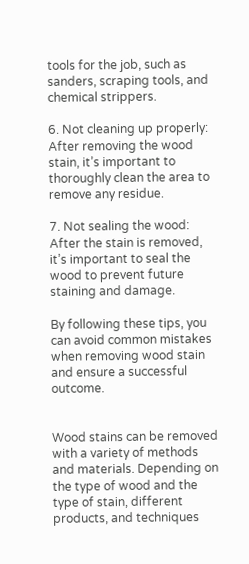tools for the job, such as sanders, scraping tools, and chemical strippers.

6. Not cleaning up properly: After removing the wood stain, it’s important to thoroughly clean the area to remove any residue.

7. Not sealing the wood: After the stain is removed, it’s important to seal the wood to prevent future staining and damage.

By following these tips, you can avoid common mistakes when removing wood stain and ensure a successful outcome.


Wood stains can be removed with a variety of methods and materials. Depending on the type of wood and the type of stain, different products, and techniques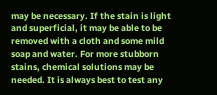may be necessary. If the stain is light and superficial, it may be able to be removed with a cloth and some mild soap and water. For more stubborn stains, chemical solutions may be needed. It is always best to test any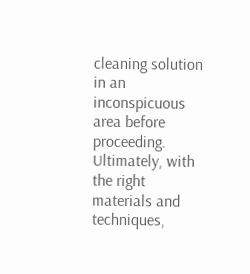cleaning solution in an inconspicuous area before proceeding. Ultimately, with the right materials and techniques,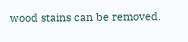wood stains can be removed.